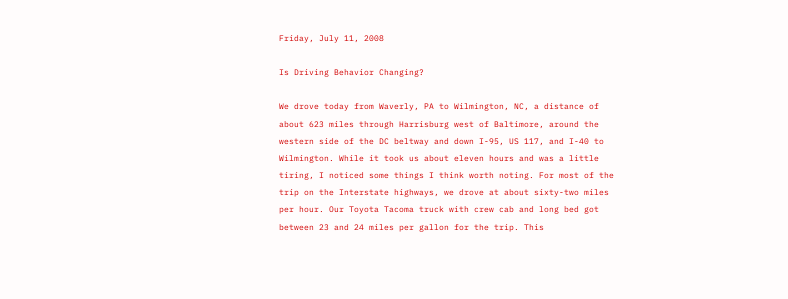Friday, July 11, 2008

Is Driving Behavior Changing?

We drove today from Waverly, PA to Wilmington, NC, a distance of about 623 miles through Harrisburg west of Baltimore, around the western side of the DC beltway and down I-95, US 117, and I-40 to Wilmington. While it took us about eleven hours and was a little tiring, I noticed some things I think worth noting. For most of the trip on the Interstate highways, we drove at about sixty-two miles per hour. Our Toyota Tacoma truck with crew cab and long bed got between 23 and 24 miles per gallon for the trip. This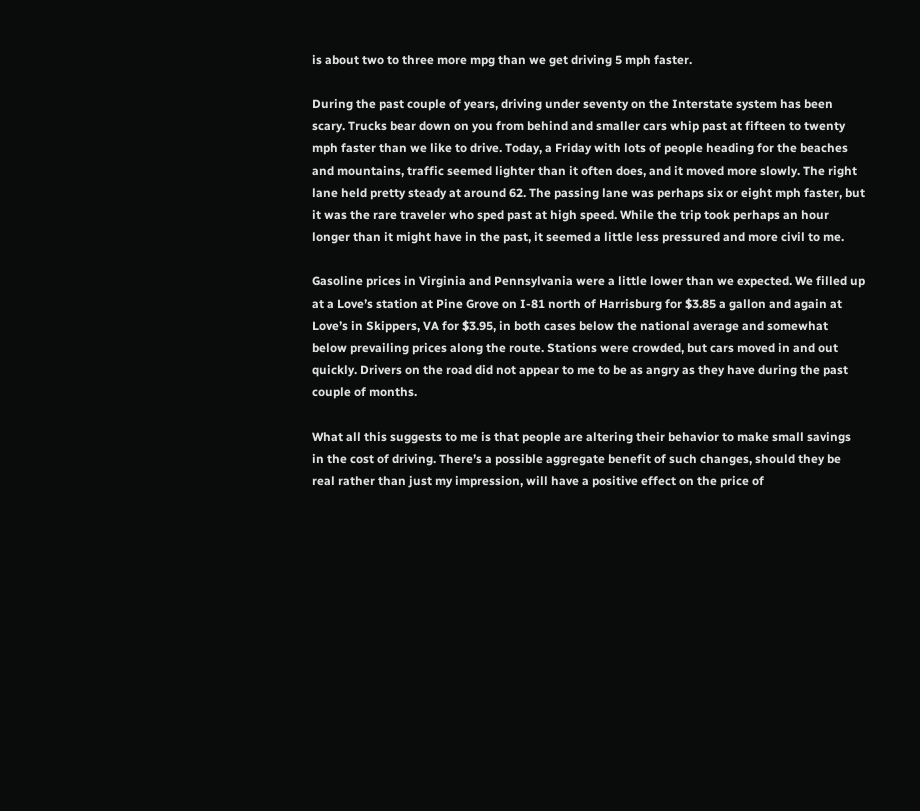is about two to three more mpg than we get driving 5 mph faster.

During the past couple of years, driving under seventy on the Interstate system has been scary. Trucks bear down on you from behind and smaller cars whip past at fifteen to twenty mph faster than we like to drive. Today, a Friday with lots of people heading for the beaches and mountains, traffic seemed lighter than it often does, and it moved more slowly. The right lane held pretty steady at around 62. The passing lane was perhaps six or eight mph faster, but it was the rare traveler who sped past at high speed. While the trip took perhaps an hour longer than it might have in the past, it seemed a little less pressured and more civil to me.

Gasoline prices in Virginia and Pennsylvania were a little lower than we expected. We filled up at a Love’s station at Pine Grove on I-81 north of Harrisburg for $3.85 a gallon and again at Love’s in Skippers, VA for $3.95, in both cases below the national average and somewhat below prevailing prices along the route. Stations were crowded, but cars moved in and out quickly. Drivers on the road did not appear to me to be as angry as they have during the past couple of months.

What all this suggests to me is that people are altering their behavior to make small savings in the cost of driving. There’s a possible aggregate benefit of such changes, should they be real rather than just my impression, will have a positive effect on the price of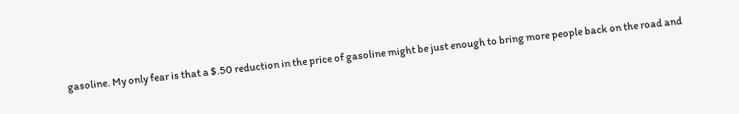gasoline. My only fear is that a $.50 reduction in the price of gasoline might be just enough to bring more people back on the road and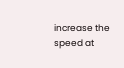increase the speed at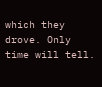which they drove. Only time will tell.